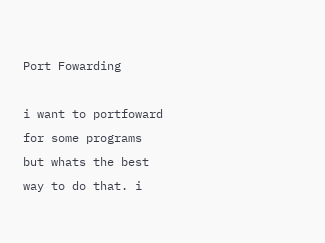Port Fowarding

i want to portfoward for some programs but whats the best way to do that. i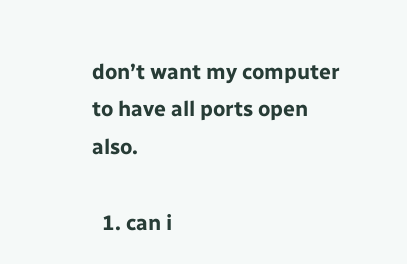don’t want my computer to have all ports open also.

  1. can i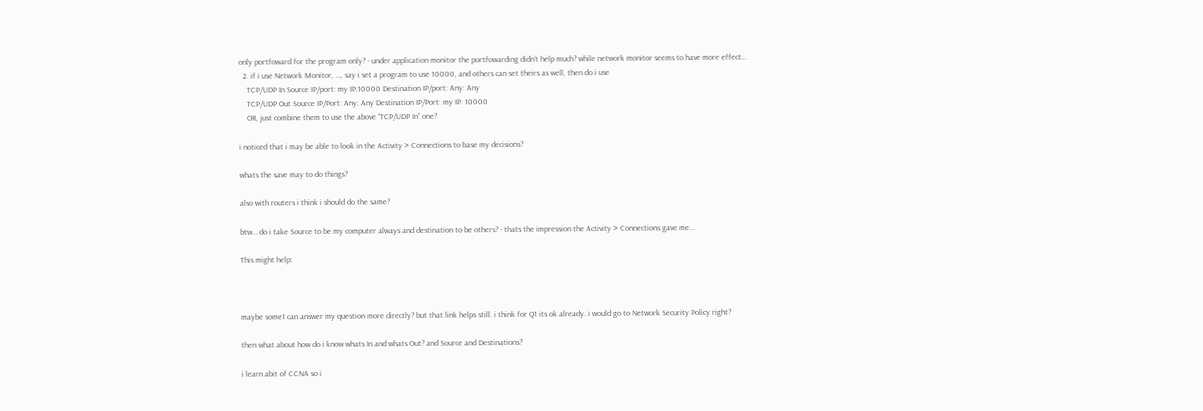only portfoward for the program only? - under application monitor the portfowarding didn’t help much? while network monitor seems to have more effect…
  2. if i use Network Monitor, …, say i set a program to use 10000, and others can set theirs as well, then do i use
    TCP/UDP In Source IP/port: my IP:10000 Destination IP/port: Any: Any
    TCP/UDP Out Source IP/Port: Any: Any Destination IP/Port: my IP: 10000
    OR, just combine them to use the above “TCP/UDP In” one?

i noticed that i may be able to look in the Activity > Connections to base my decisions?

whats the save may to do things?

also with routers i think i should do the same?

btw… do i take Source to be my computer always and destination to be others? - thats the impression the Activity > Connections gave me…

This might help:



maybe some1 can answer my question more directly? but that link helps still. i think for Q1 its ok already. i would go to Network Security Policy right?

then what about how do i know whats In and whats Out? and Source and Destinations?

i learn abit of CCNA so i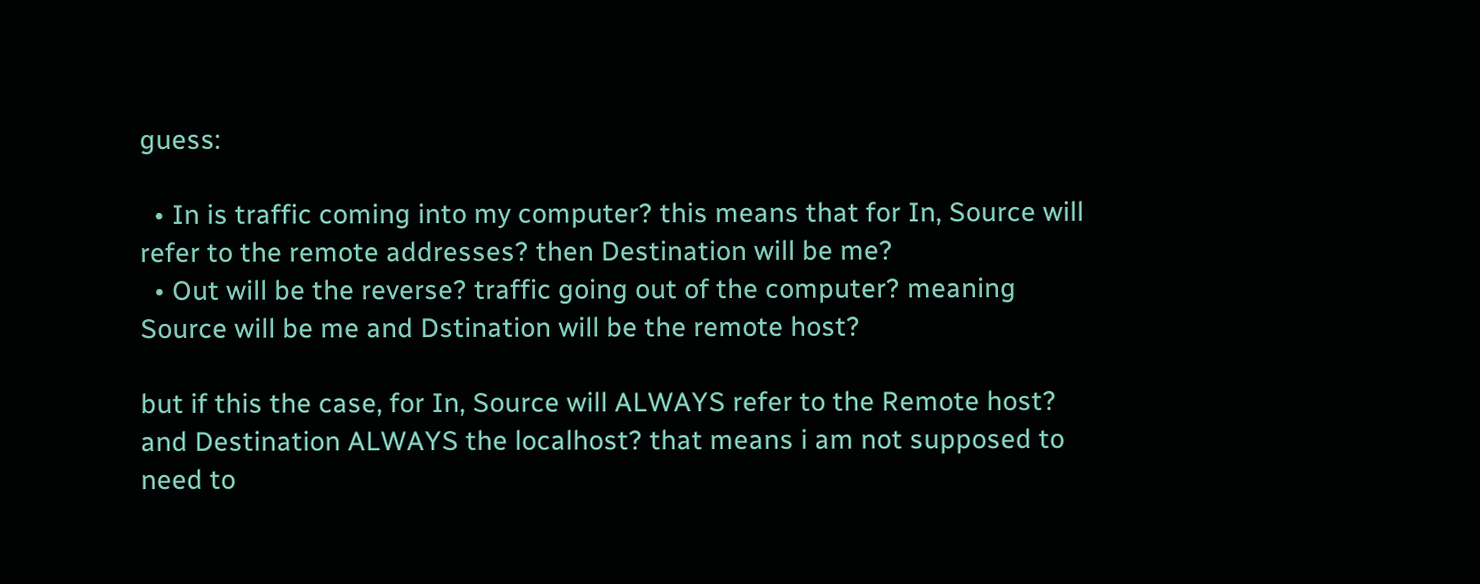guess:

  • In is traffic coming into my computer? this means that for In, Source will refer to the remote addresses? then Destination will be me?
  • Out will be the reverse? traffic going out of the computer? meaning Source will be me and Dstination will be the remote host?

but if this the case, for In, Source will ALWAYS refer to the Remote host? and Destination ALWAYS the localhost? that means i am not supposed to need to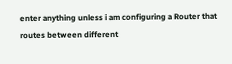enter anything unless i am configuring a Router that routes between different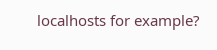localhosts for example?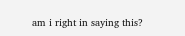am i right in saying this?